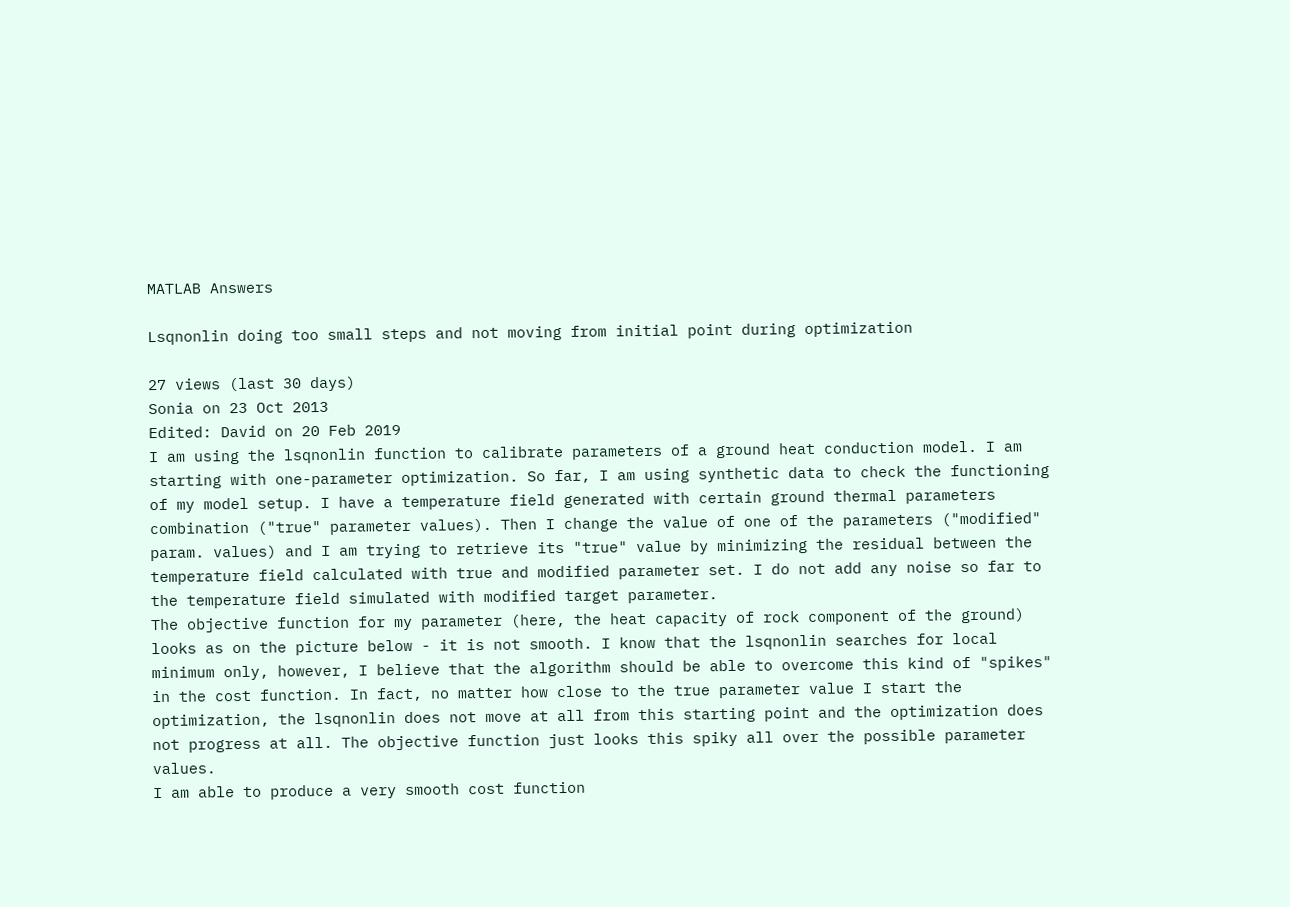MATLAB Answers

Lsqnonlin doing too small steps and not moving from initial point during optimization

27 views (last 30 days)
Sonia on 23 Oct 2013
Edited: David on 20 Feb 2019
I am using the lsqnonlin function to calibrate parameters of a ground heat conduction model. I am starting with one-parameter optimization. So far, I am using synthetic data to check the functioning of my model setup. I have a temperature field generated with certain ground thermal parameters combination ("true" parameter values). Then I change the value of one of the parameters ("modified" param. values) and I am trying to retrieve its "true" value by minimizing the residual between the temperature field calculated with true and modified parameter set. I do not add any noise so far to the temperature field simulated with modified target parameter.
The objective function for my parameter (here, the heat capacity of rock component of the ground) looks as on the picture below - it is not smooth. I know that the lsqnonlin searches for local minimum only, however, I believe that the algorithm should be able to overcome this kind of "spikes" in the cost function. In fact, no matter how close to the true parameter value I start the optimization, the lsqnonlin does not move at all from this starting point and the optimization does not progress at all. The objective function just looks this spiky all over the possible parameter values.
I am able to produce a very smooth cost function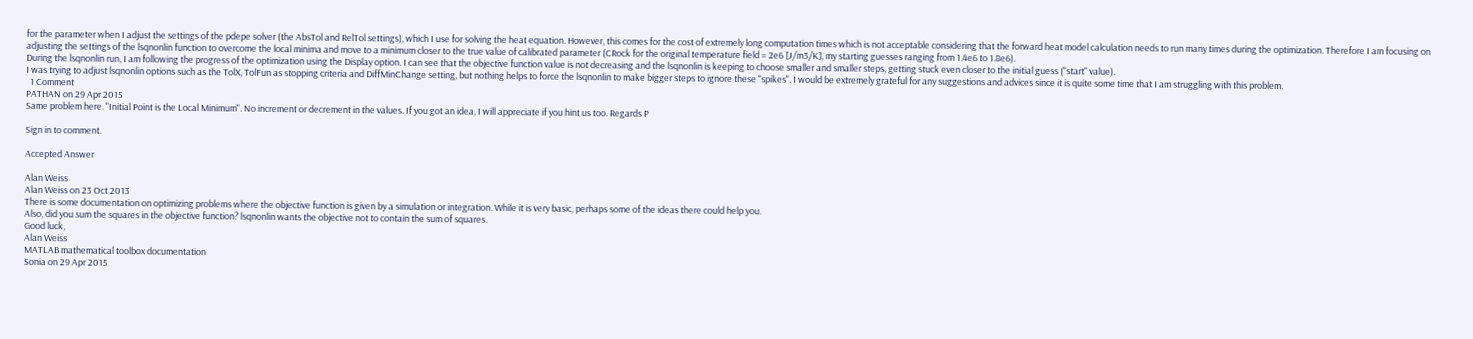for the parameter when I adjust the settings of the pdepe solver (the AbsTol and RelTol settings), which I use for solving the heat equation. However, this comes for the cost of extremely long computation times which is not acceptable considering that the forward heat model calculation needs to run many times during the optimization. Therefore I am focusing on adjusting the settings of the lsqnonlin function to overcome the local minima and move to a minimum closer to the true value of calibrated parameter (CRock for the original temperature field = 2e6 [J/m3/K], my starting guesses ranging from 1.4e6 to 1.8e6).
During the lsqnonlin run, I am following the progress of the optimization using the Display option. I can see that the objective function value is not decreasing and the lsqnonlin is keeping to choose smaller and smaller steps, getting stuck even closer to the initial guess ("start" value).
I was trying to adjust lsqnonlin options such as the TolX, TolFun as stopping criteria and DiffMinChange setting, but nothing helps to force the lsqnonlin to make bigger steps to ignore these "spikes". I would be extremely grateful for any suggestions and advices since it is quite some time that I am struggling with this problem.
  1 Comment
PATHAN on 29 Apr 2015
Same problem here. "Initial Point is the Local Minimum". No increment or decrement in the values. If you got an idea, I will appreciate if you hint us too. Regards P

Sign in to comment.

Accepted Answer

Alan Weiss
Alan Weiss on 23 Oct 2013
There is some documentation on optimizing problems where the objective function is given by a simulation or integration. While it is very basic, perhaps some of the ideas there could help you.
Also, did you sum the squares in the objective function? lsqnonlin wants the objective not to contain the sum of squares.
Good luck,
Alan Weiss
MATLAB mathematical toolbox documentation
Sonia on 29 Apr 2015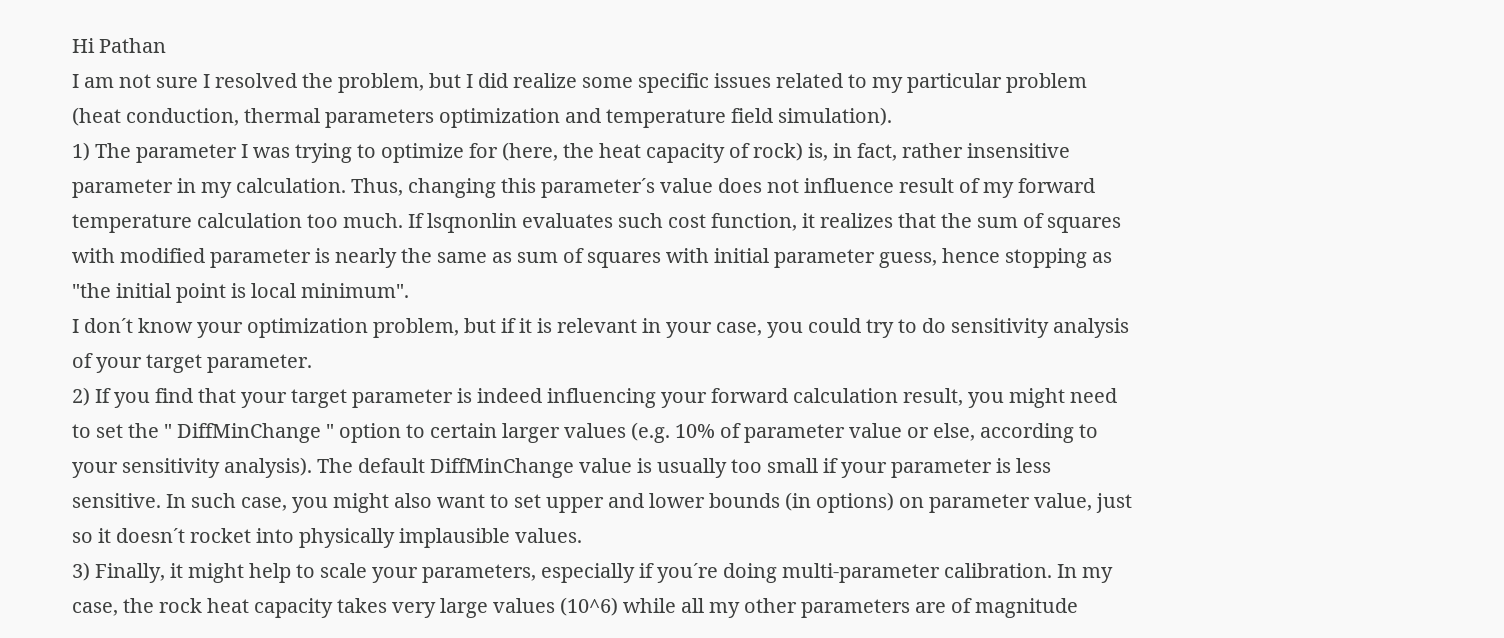Hi Pathan
I am not sure I resolved the problem, but I did realize some specific issues related to my particular problem (heat conduction, thermal parameters optimization and temperature field simulation).
1) The parameter I was trying to optimize for (here, the heat capacity of rock) is, in fact, rather insensitive parameter in my calculation. Thus, changing this parameter´s value does not influence result of my forward temperature calculation too much. If lsqnonlin evaluates such cost function, it realizes that the sum of squares with modified parameter is nearly the same as sum of squares with initial parameter guess, hence stopping as "the initial point is local minimum".
I don´t know your optimization problem, but if it is relevant in your case, you could try to do sensitivity analysis of your target parameter.
2) If you find that your target parameter is indeed influencing your forward calculation result, you might need to set the " DiffMinChange " option to certain larger values (e.g. 10% of parameter value or else, according to your sensitivity analysis). The default DiffMinChange value is usually too small if your parameter is less sensitive. In such case, you might also want to set upper and lower bounds (in options) on parameter value, just so it doesn´t rocket into physically implausible values.
3) Finally, it might help to scale your parameters, especially if you´re doing multi-parameter calibration. In my case, the rock heat capacity takes very large values (10^6) while all my other parameters are of magnitude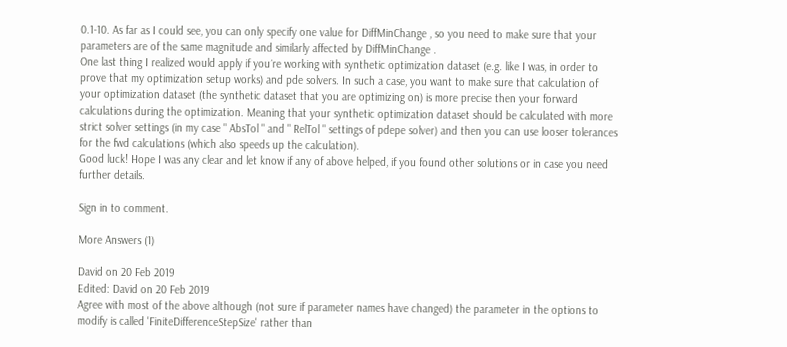0.1-10. As far as I could see, you can only specify one value for DiffMinChange , so you need to make sure that your parameters are of the same magnitude and similarly affected by DiffMinChange .
One last thing I realized would apply if you´re working with synthetic optimization dataset (e.g. like I was, in order to prove that my optimization setup works) and pde solvers. In such a case, you want to make sure that calculation of your optimization dataset (the synthetic dataset that you are optimizing on) is more precise then your forward calculations during the optimization. Meaning that your synthetic optimization dataset should be calculated with more strict solver settings (in my case " AbsTol " and " RelTol " settings of pdepe solver) and then you can use looser tolerances for the fwd calculations (which also speeds up the calculation).
Good luck! Hope I was any clear and let know if any of above helped, if you found other solutions or in case you need further details.

Sign in to comment.

More Answers (1)

David on 20 Feb 2019
Edited: David on 20 Feb 2019
Agree with most of the above although (not sure if parameter names have changed) the parameter in the options to modify is called 'FiniteDifferenceStepSize' rather than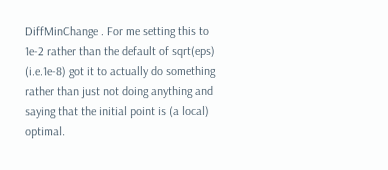DiffMinChange . For me setting this to 1e-2 rather than the default of sqrt(eps) (i.e.1e-8) got it to actually do something rather than just not doing anything and saying that the initial point is (a local) optimal.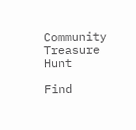Community Treasure Hunt

Find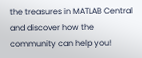the treasures in MATLAB Central and discover how the community can help you!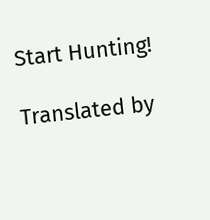Start Hunting!

Translated by